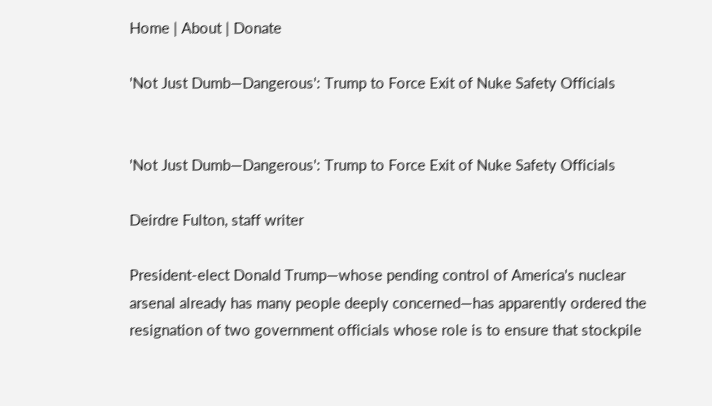Home | About | Donate

'Not Just Dumb—Dangerous': Trump to Force Exit of Nuke Safety Officials


'Not Just Dumb—Dangerous': Trump to Force Exit of Nuke Safety Officials

Deirdre Fulton, staff writer

President-elect Donald Trump—whose pending control of America's nuclear arsenal already has many people deeply concerned—has apparently ordered the resignation of two government officials whose role is to ensure that stockpile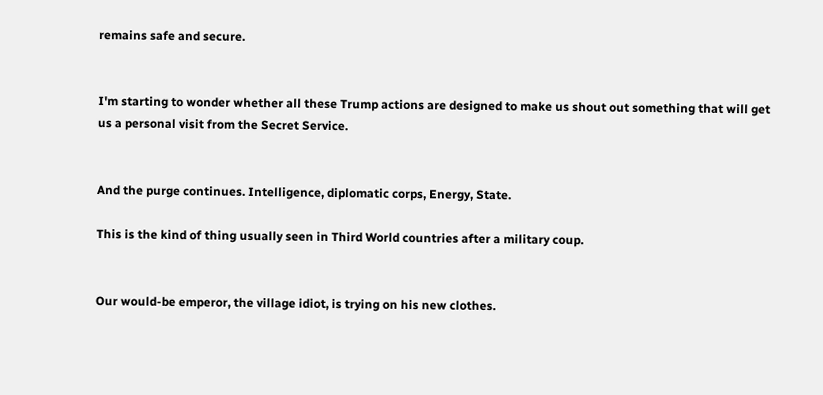remains safe and secure.


I'm starting to wonder whether all these Trump actions are designed to make us shout out something that will get us a personal visit from the Secret Service.


And the purge continues. Intelligence, diplomatic corps, Energy, State.

This is the kind of thing usually seen in Third World countries after a military coup.


Our would-be emperor, the village idiot, is trying on his new clothes.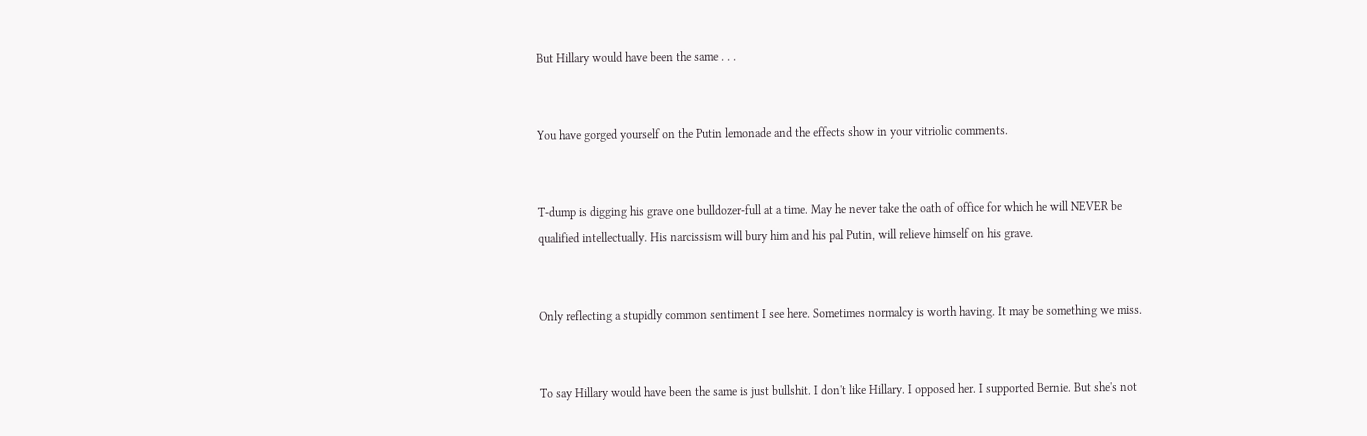But Hillary would have been the same . . .


You have gorged yourself on the Putin lemonade and the effects show in your vitriolic comments.


T-dump is digging his grave one bulldozer-full at a time. May he never take the oath of office for which he will NEVER be qualified intellectually. His narcissism will bury him and his pal Putin, will relieve himself on his grave.


Only reflecting a stupidly common sentiment I see here. Sometimes normalcy is worth having. It may be something we miss.


To say Hillary would have been the same is just bullshit. I don't like Hillary. I opposed her. I supported Bernie. But she's not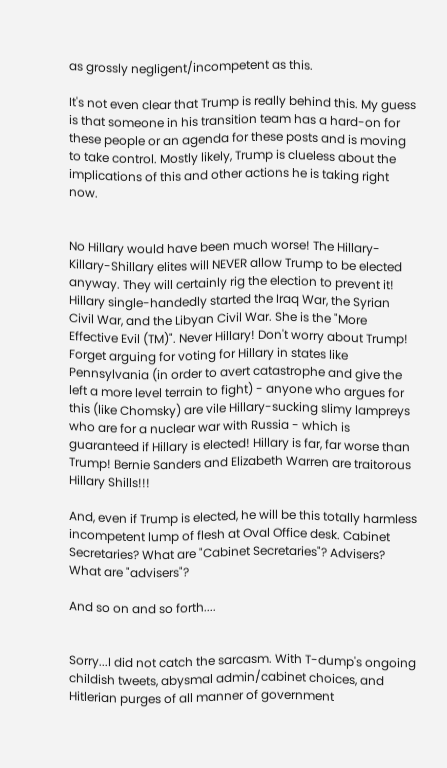as grossly negligent/incompetent as this.

It's not even clear that Trump is really behind this. My guess is that someone in his transition team has a hard-on for these people or an agenda for these posts and is moving to take control. Mostly likely, Trump is clueless about the implications of this and other actions he is taking right now.


No Hillary would have been much worse! The Hillary-Killary-Shillary elites will NEVER allow Trump to be elected anyway. They will certainly rig the election to prevent it! Hillary single-handedly started the Iraq War, the Syrian Civil War, and the Libyan Civil War. She is the "More Effective Evil (TM)". Never Hillary! Don't worry about Trump! Forget arguing for voting for Hillary in states like Pennsylvania (in order to avert catastrophe and give the left a more level terrain to fight) - anyone who argues for this (like Chomsky) are vile Hillary-sucking slimy lampreys who are for a nuclear war with Russia - which is guaranteed if Hillary is elected! Hillary is far, far worse than Trump! Bernie Sanders and Elizabeth Warren are traitorous Hillary Shills!!!

And, even if Trump is elected, he will be this totally harmless incompetent lump of flesh at Oval Office desk. Cabinet Secretaries? What are "Cabinet Secretaries"? Advisers? What are "advisers"?

And so on and so forth....


Sorry...I did not catch the sarcasm. With T-dump's ongoing childish tweets, abysmal admin/cabinet choices, and Hitlerian purges of all manner of government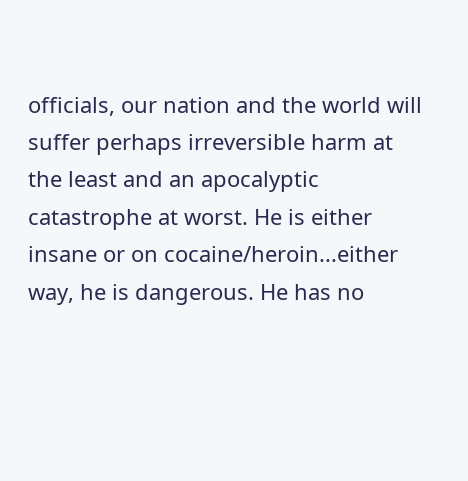officials, our nation and the world will suffer perhaps irreversible harm at the least and an apocalyptic catastrophe at worst. He is either insane or on cocaine/heroin...either way, he is dangerous. He has no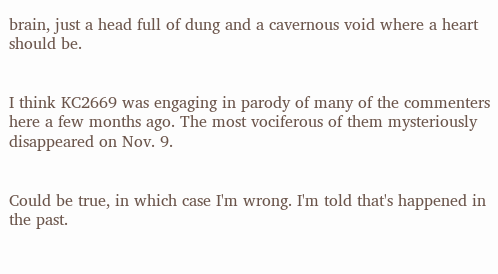brain, just a head full of dung and a cavernous void where a heart should be.


I think KC2669 was engaging in parody of many of the commenters here a few months ago. The most vociferous of them mysteriously disappeared on Nov. 9.


Could be true, in which case I'm wrong. I'm told that's happened in the past.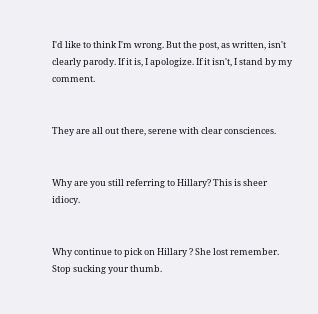I'd like to think I'm wrong. But the post, as written, isn't clearly parody. If it is, I apologize. If it isn't, I stand by my comment.


They are all out there, serene with clear consciences.


Why are you still referring to Hillary? This is sheer idiocy.


Why continue to pick on Hillary ? She lost remember. Stop sucking your thumb.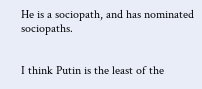He is a sociopath, and has nominated sociopaths.


I think Putin is the least of the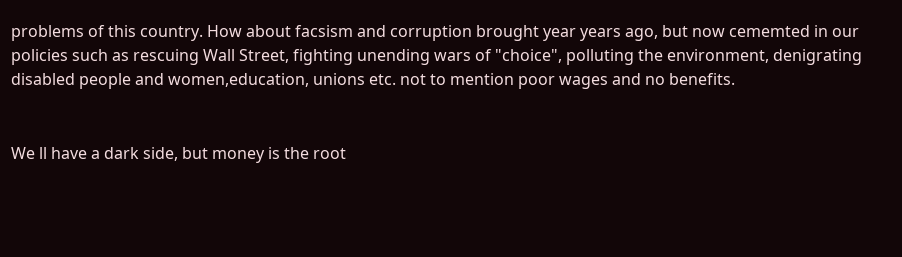problems of this country. How about facsism and corruption brought year years ago, but now cememted in our policies such as rescuing Wall Street, fighting unending wars of "choice", polluting the environment, denigrating disabled people and women,education, unions etc. not to mention poor wages and no benefits.


We ll have a dark side, but money is the root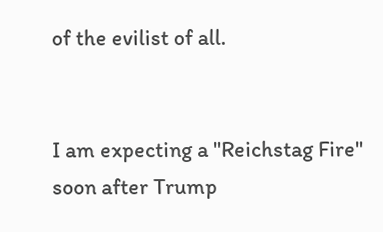of the evilist of all.


I am expecting a "Reichstag Fire" soon after Trump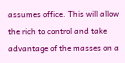assumes office. This will allow the rich to control and take advantage of the masses on a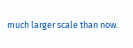much larger scale than now.